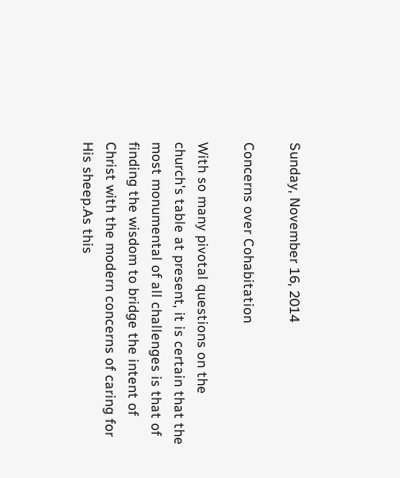Sunday, November 16, 2014

Concerns over Cohabitation

With so many pivotal questions on the church's table at present, it is certain that the most monumental of all challenges is that of finding the wisdom to bridge the intent of Christ with the modern concerns of caring for His sheep.As this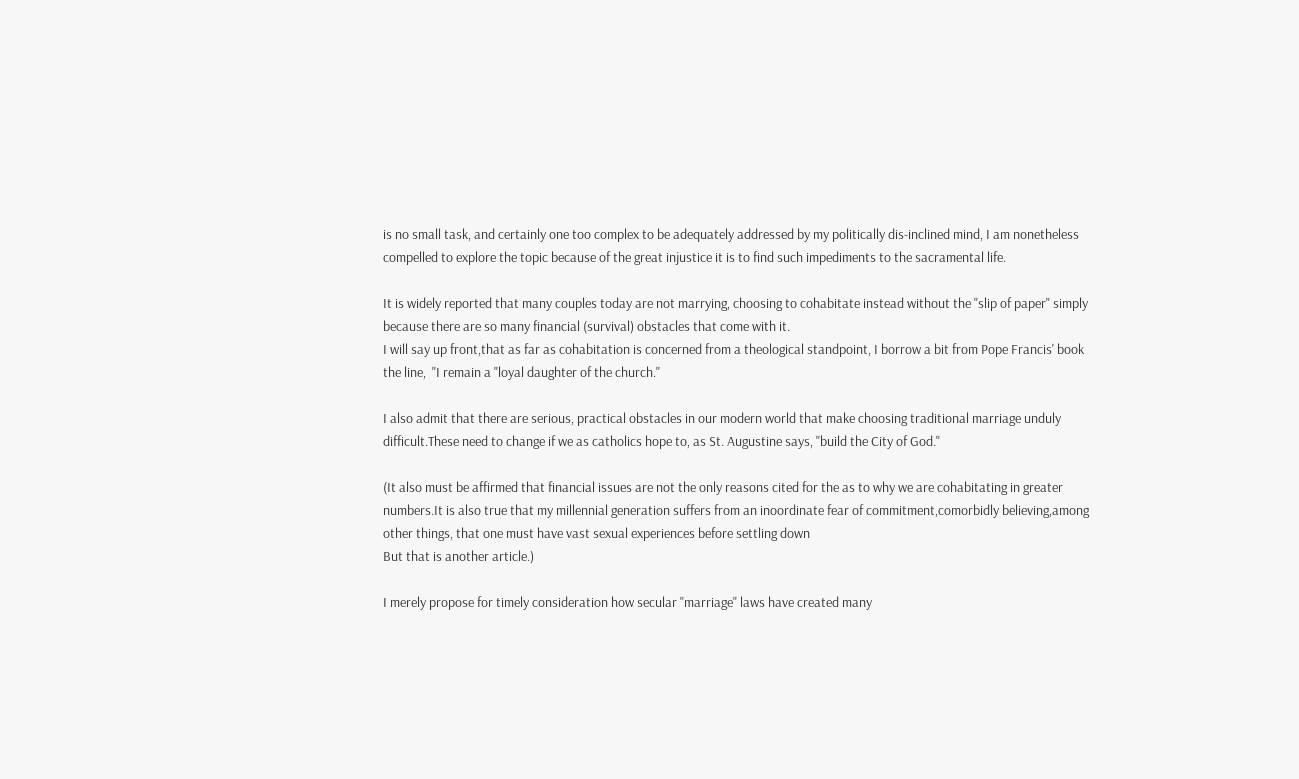is no small task, and certainly one too complex to be adequately addressed by my politically dis-inclined mind, I am nonetheless compelled to explore the topic because of the great injustice it is to find such impediments to the sacramental life.

It is widely reported that many couples today are not marrying, choosing to cohabitate instead without the "slip of paper" simply because there are so many financial (survival) obstacles that come with it.
I will say up front,that as far as cohabitation is concerned from a theological standpoint, I borrow a bit from Pope Francis' book the line,  "I remain a "loyal daughter of the church."

I also admit that there are serious, practical obstacles in our modern world that make choosing traditional marriage unduly difficult.These need to change if we as catholics hope to, as St. Augustine says, "build the City of God."

(It also must be affirmed that financial issues are not the only reasons cited for the as to why we are cohabitating in greater numbers.It is also true that my millennial generation suffers from an inoordinate fear of commitment,comorbidly believing,among other things, that one must have vast sexual experiences before settling down
But that is another article.)

I merely propose for timely consideration how secular "marriage" laws have created many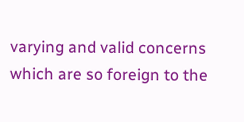varying and valid concerns which are so foreign to the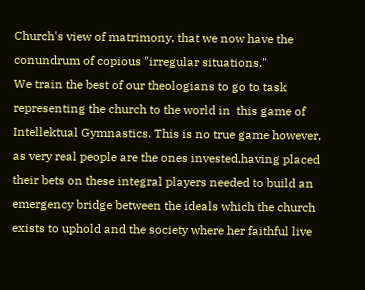Church's view of matrimony, that we now have the conundrum of copious "irregular situations."
We train the best of our theologians to go to task representing the church to the world in  this game of Intellektual Gymnastics. This is no true game however, as very real people are the ones invested,having placed their bets on these integral players needed to build an emergency bridge between the ideals which the church exists to uphold and the society where her faithful live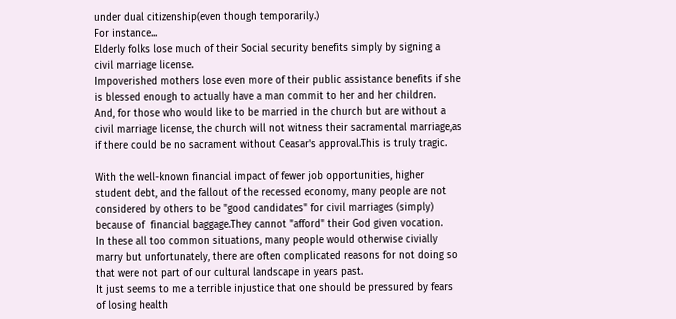under dual citizenship(even though temporarily.)
For instance...
Elderly folks lose much of their Social security benefits simply by signing a civil marriage license.
Impoverished mothers lose even more of their public assistance benefits if she is blessed enough to actually have a man commit to her and her children.
And, for those who would like to be married in the church but are without a civil marriage license, the church will not witness their sacramental marriage,as if there could be no sacrament without Ceasar's approval.This is truly tragic.

With the well-known financial impact of fewer job opportunities, higher student debt, and the fallout of the recessed economy, many people are not considered by others to be "good candidates" for civil marriages (simply) because of  financial baggage.They cannot "afford" their God given vocation.
In these all too common situations, many people would otherwise civially marry but unfortunately, there are often complicated reasons for not doing so that were not part of our cultural landscape in years past.
It just seems to me a terrible injustice that one should be pressured by fears of losing health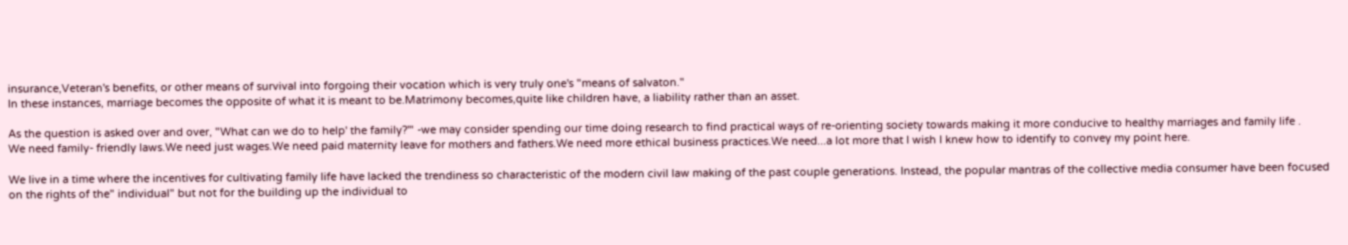insurance,Veteran's benefits, or other means of survival into forgoing their vocation which is very truly one's "means of salvaton."
In these instances, marriage becomes the opposite of what it is meant to be.Matrimony becomes,quite like children have, a liability rather than an asset.

As the question is asked over and over, "What can we do to help' the family?'" -we may consider spending our time doing research to find practical ways of re-orienting society towards making it more conducive to healthy marriages and family life .
We need family- friendly laws.We need just wages.We need paid maternity leave for mothers and fathers.We need more ethical business practices.We need...a lot more that I wish I knew how to identify to convey my point here.

We live in a time where the incentives for cultivating family life have lacked the trendiness so characteristic of the modern civil law making of the past couple generations. Instead, the popular mantras of the collective media consumer have been focused on the rights of the" individual" but not for the building up the individual to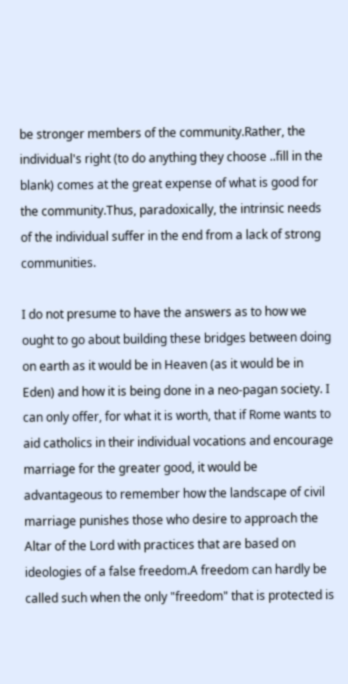be stronger members of the community.Rather, the individual's right (to do anything they choose ..fill in the blank) comes at the great expense of what is good for the community.Thus, paradoxically, the intrinsic needs of the individual suffer in the end from a lack of strong communities.

I do not presume to have the answers as to how we ought to go about building these bridges between doing on earth as it would be in Heaven (as it would be in Eden) and how it is being done in a neo-pagan society. I can only offer, for what it is worth, that if Rome wants to aid catholics in their individual vocations and encourage marriage for the greater good, it would be advantageous to remember how the landscape of civil marriage punishes those who desire to approach the Altar of the Lord with practices that are based on ideologies of a false freedom.A freedom can hardly be called such when the only "freedom" that is protected is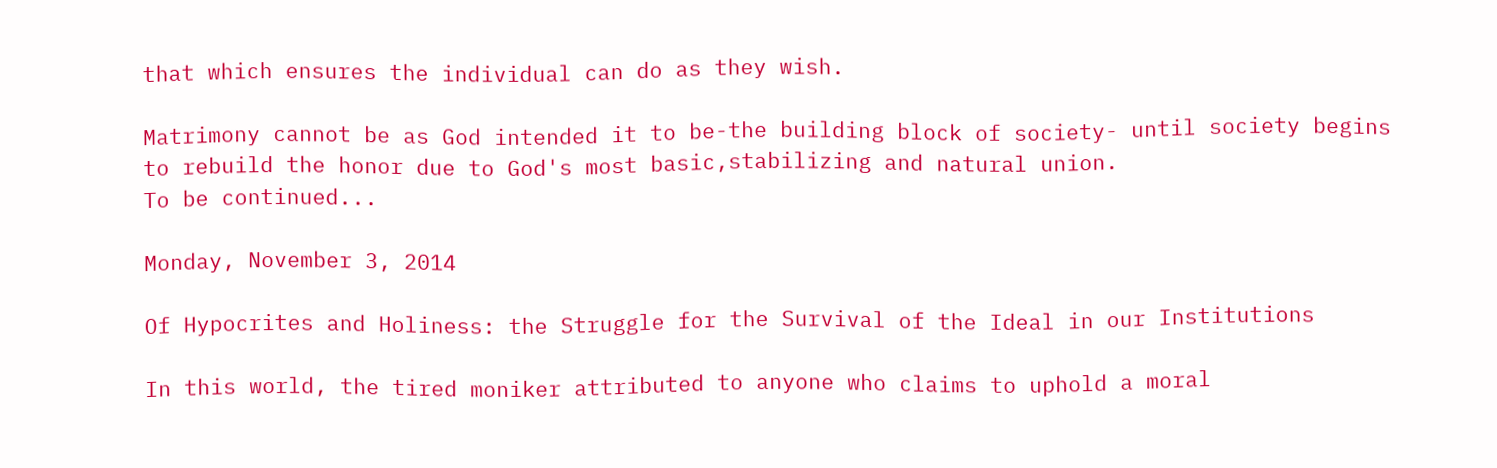that which ensures the individual can do as they wish.

Matrimony cannot be as God intended it to be-the building block of society- until society begins to rebuild the honor due to God's most basic,stabilizing and natural union.
To be continued...

Monday, November 3, 2014

Of Hypocrites and Holiness: the Struggle for the Survival of the Ideal in our Institutions

In this world, the tired moniker attributed to anyone who claims to uphold a moral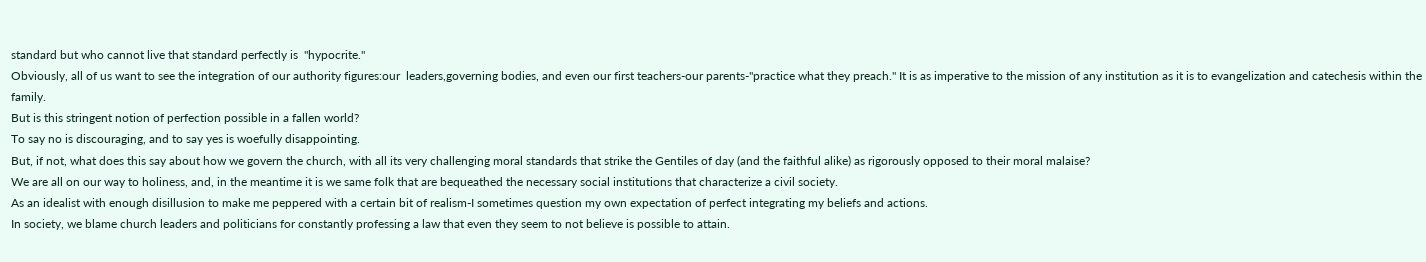standard but who cannot live that standard perfectly is  "hypocrite."
Obviously, all of us want to see the integration of our authority figures:our  leaders,governing bodies, and even our first teachers-our parents-"practice what they preach." It is as imperative to the mission of any institution as it is to evangelization and catechesis within the family.
But is this stringent notion of perfection possible in a fallen world?
To say no is discouraging, and to say yes is woefully disappointing.
But, if not, what does this say about how we govern the church, with all its very challenging moral standards that strike the Gentiles of day (and the faithful alike) as rigorously opposed to their moral malaise?
We are all on our way to holiness, and, in the meantime it is we same folk that are bequeathed the necessary social institutions that characterize a civil society.
As an idealist with enough disillusion to make me peppered with a certain bit of realism-I sometimes question my own expectation of perfect integrating my beliefs and actions.
In society, we blame church leaders and politicians for constantly professing a law that even they seem to not believe is possible to attain.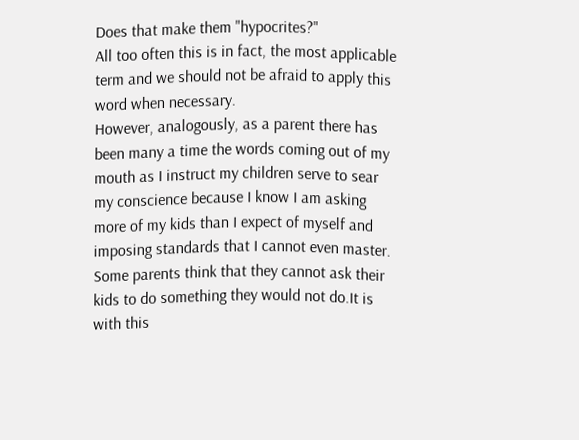Does that make them "hypocrites?"
All too often this is in fact, the most applicable term and we should not be afraid to apply this word when necessary.
However, analogously, as a parent there has been many a time the words coming out of my mouth as I instruct my children serve to sear my conscience because I know I am asking more of my kids than I expect of myself and imposing standards that I cannot even master.
Some parents think that they cannot ask their kids to do something they would not do.It is with this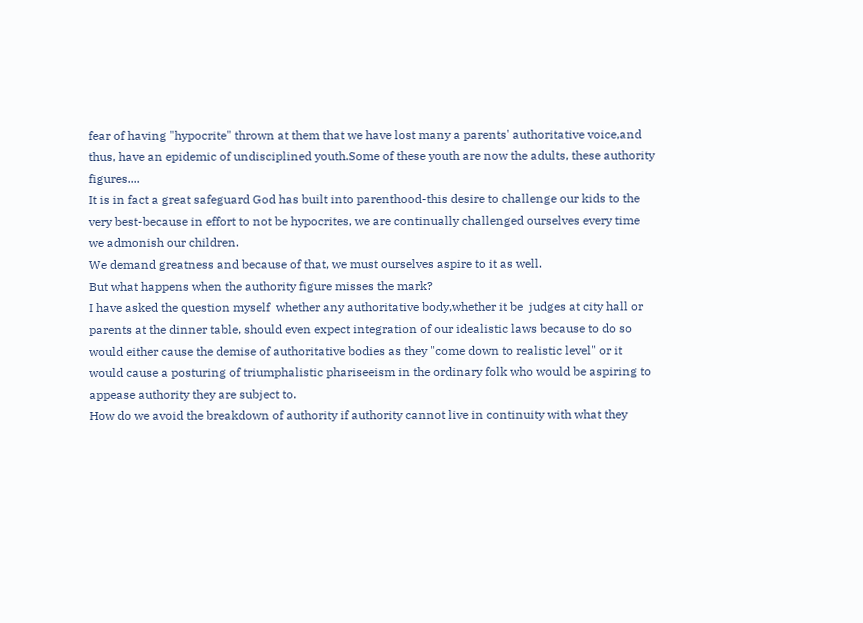fear of having "hypocrite" thrown at them that we have lost many a parents' authoritative voice,and thus, have an epidemic of undisciplined youth.Some of these youth are now the adults, these authority figures....
It is in fact a great safeguard God has built into parenthood-this desire to challenge our kids to the very best-because in effort to not be hypocrites, we are continually challenged ourselves every time we admonish our children.
We demand greatness and because of that, we must ourselves aspire to it as well.
But what happens when the authority figure misses the mark?
I have asked the question myself  whether any authoritative body,whether it be  judges at city hall or parents at the dinner table, should even expect integration of our idealistic laws because to do so would either cause the demise of authoritative bodies as they "come down to realistic level" or it would cause a posturing of triumphalistic phariseeism in the ordinary folk who would be aspiring to appease authority they are subject to.
How do we avoid the breakdown of authority if authority cannot live in continuity with what they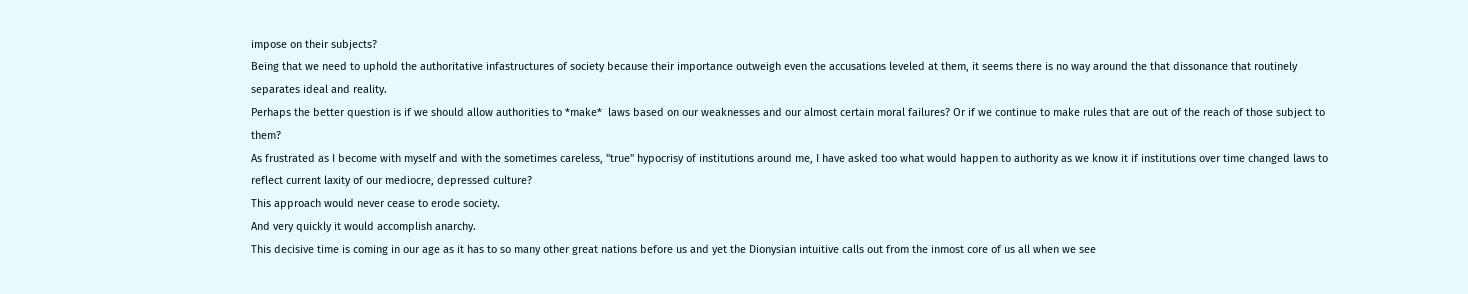impose on their subjects?
Being that we need to uphold the authoritative infastructures of society because their importance outweigh even the accusations leveled at them, it seems there is no way around the that dissonance that routinely separates ideal and reality.
Perhaps the better question is if we should allow authorities to *make*  laws based on our weaknesses and our almost certain moral failures? Or if we continue to make rules that are out of the reach of those subject to them?
As frustrated as I become with myself and with the sometimes careless, "true" hypocrisy of institutions around me, I have asked too what would happen to authority as we know it if institutions over time changed laws to reflect current laxity of our mediocre, depressed culture?
This approach would never cease to erode society.
And very quickly it would accomplish anarchy.
This decisive time is coming in our age as it has to so many other great nations before us and yet the Dionysian intuitive calls out from the inmost core of us all when we see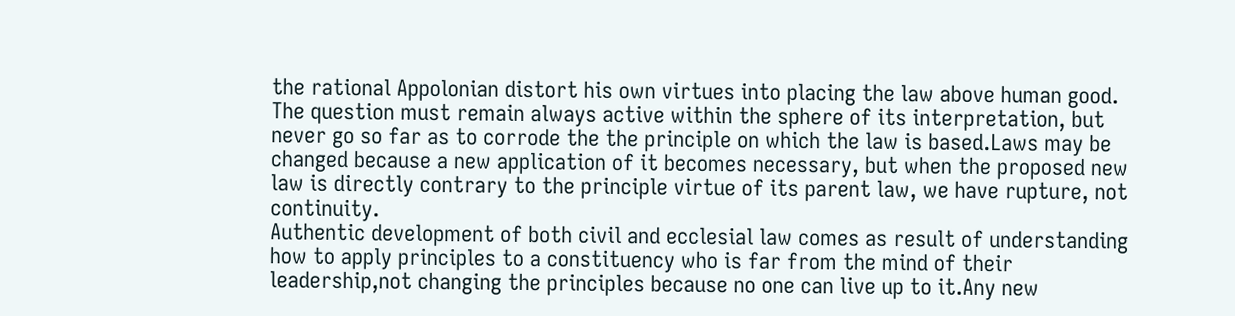the rational Appolonian distort his own virtues into placing the law above human good.
The question must remain always active within the sphere of its interpretation, but never go so far as to corrode the the principle on which the law is based.Laws may be changed because a new application of it becomes necessary, but when the proposed new law is directly contrary to the principle virtue of its parent law, we have rupture, not continuity.
Authentic development of both civil and ecclesial law comes as result of understanding  how to apply principles to a constituency who is far from the mind of their leadership,not changing the principles because no one can live up to it.Any new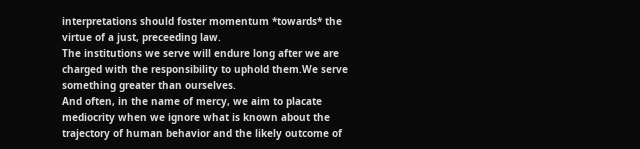interpretations should foster momentum *towards* the virtue of a just, preceeding law.
The institutions we serve will endure long after we are charged with the responsibility to uphold them.We serve something greater than ourselves.
And often, in the name of mercy, we aim to placate mediocrity when we ignore what is known about the trajectory of human behavior and the likely outcome of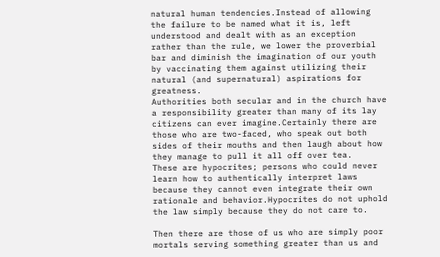natural human tendencies.Instead of allowing the failure to be named what it is, left understood and dealt with as an exception rather than the rule, we lower the proverbial bar and diminish the imagination of our youth by vaccinating them against utilizing their natural (and supernatural) aspirations for greatness.
Authorities both secular and in the church have a responsibility greater than many of its lay citizens can ever imagine.Certainly there are those who are two-faced, who speak out both sides of their mouths and then laugh about how they manage to pull it all off over tea.
These are hypocrites; persons who could never learn how to authentically interpret laws because they cannot even integrate their own rationale and behavior.Hypocrites do not uphold the law simply because they do not care to.

Then there are those of us who are simply poor mortals serving something greater than us and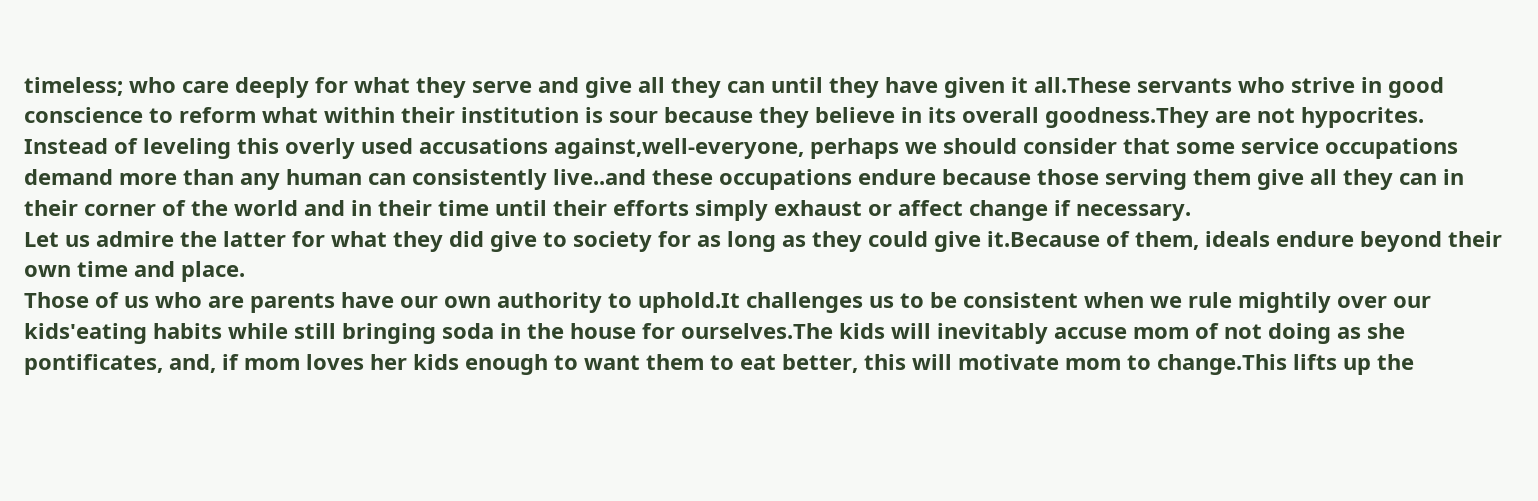timeless; who care deeply for what they serve and give all they can until they have given it all.These servants who strive in good conscience to reform what within their institution is sour because they believe in its overall goodness.They are not hypocrites.
Instead of leveling this overly used accusations against,well-everyone, perhaps we should consider that some service occupations demand more than any human can consistently live..and these occupations endure because those serving them give all they can in their corner of the world and in their time until their efforts simply exhaust or affect change if necessary.
Let us admire the latter for what they did give to society for as long as they could give it.Because of them, ideals endure beyond their own time and place.
Those of us who are parents have our own authority to uphold.It challenges us to be consistent when we rule mightily over our kids'eating habits while still bringing soda in the house for ourselves.The kids will inevitably accuse mom of not doing as she pontificates, and, if mom loves her kids enough to want them to eat better, this will motivate mom to change.This lifts up the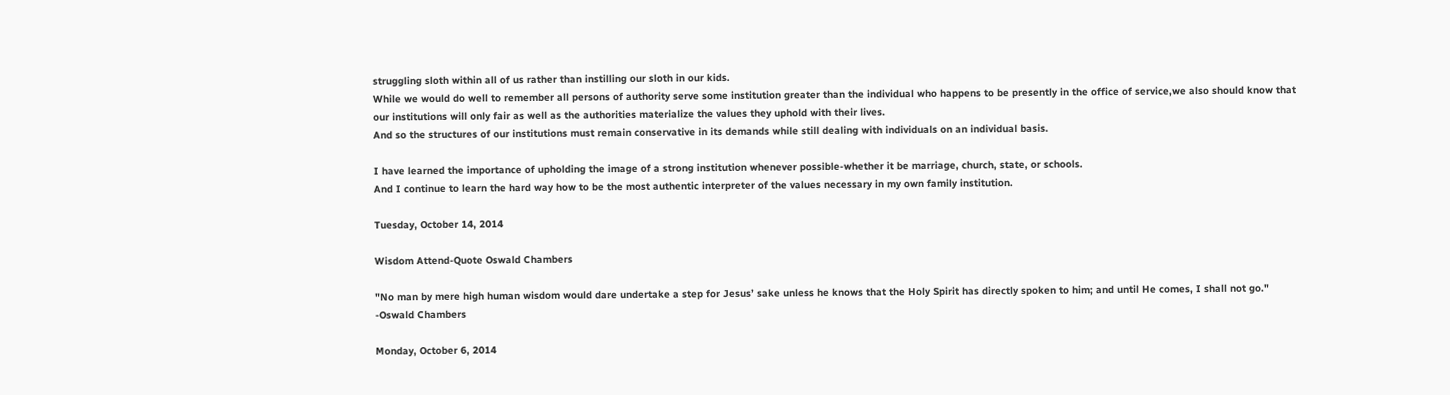struggling sloth within all of us rather than instilling our sloth in our kids.
While we would do well to remember all persons of authority serve some institution greater than the individual who happens to be presently in the office of service,we also should know that our institutions will only fair as well as the authorities materialize the values they uphold with their lives.
And so the structures of our institutions must remain conservative in its demands while still dealing with individuals on an individual basis.

I have learned the importance of upholding the image of a strong institution whenever possible-whether it be marriage, church, state, or schools.
And I continue to learn the hard way how to be the most authentic interpreter of the values necessary in my own family institution.

Tuesday, October 14, 2014

Wisdom Attend-Quote Oswald Chambers

"No man by mere high human wisdom would dare undertake a step for Jesus’ sake unless he knows that the Holy Spirit has directly spoken to him; and until He comes, I shall not go."  -Oswald Chambers

Monday, October 6, 2014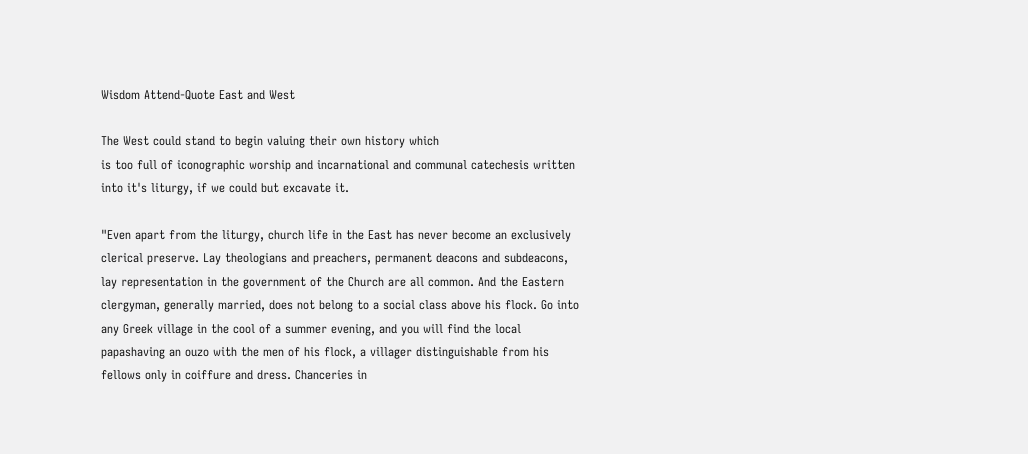Wisdom Attend-Quote East and West

The West could stand to begin valuing their own history which
is too full of iconographic worship and incarnational and communal catechesis written into it's liturgy, if we could but excavate it.

"Even apart from the liturgy, church life in the East has never become an exclusively clerical preserve. Lay theologians and preachers, permanent deacons and subdeacons, lay representation in the government of the Church are all common. And the Eastern clergyman, generally married, does not belong to a social class above his flock. Go into any Greek village in the cool of a summer evening, and you will find the local papashaving an ouzo with the men of his flock, a villager distinguishable from his fellows only in coiffure and dress. Chanceries in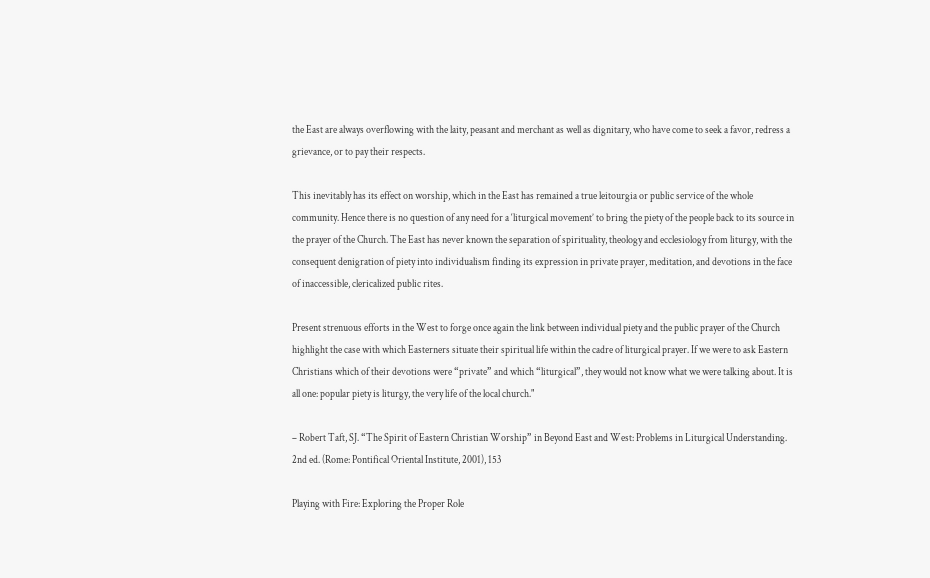the East are always overflowing with the laity, peasant and merchant as well as dignitary, who have come to seek a favor, redress a grievance, or to pay their respects.

This inevitably has its effect on worship, which in the East has remained a true leitourgia or public service of the whole community. Hence there is no question of any need for a ‘liturgical movement’ to bring the piety of the people back to its source in the prayer of the Church. The East has never known the separation of spirituality, theology and ecclesiology from liturgy, with the consequent denigration of piety into individualism finding its expression in private prayer, meditation, and devotions in the face of inaccessible, clericalized public rites.

Present strenuous efforts in the West to forge once again the link between individual piety and the public prayer of the Church highlight the case with which Easterners situate their spiritual life within the cadre of liturgical prayer. If we were to ask Eastern Christians which of their devotions were “private” and which “liturgical”, they would not know what we were talking about. It is all one: popular piety is liturgy, the very life of the local church."

– Robert Taft, SJ. “The Spirit of Eastern Christian Worship” in Beyond East and West: Problems in Liturgical Understanding. 2nd ed. (Rome: Pontifical Oriental Institute, 2001), 153

Playing with Fire: Exploring the Proper Role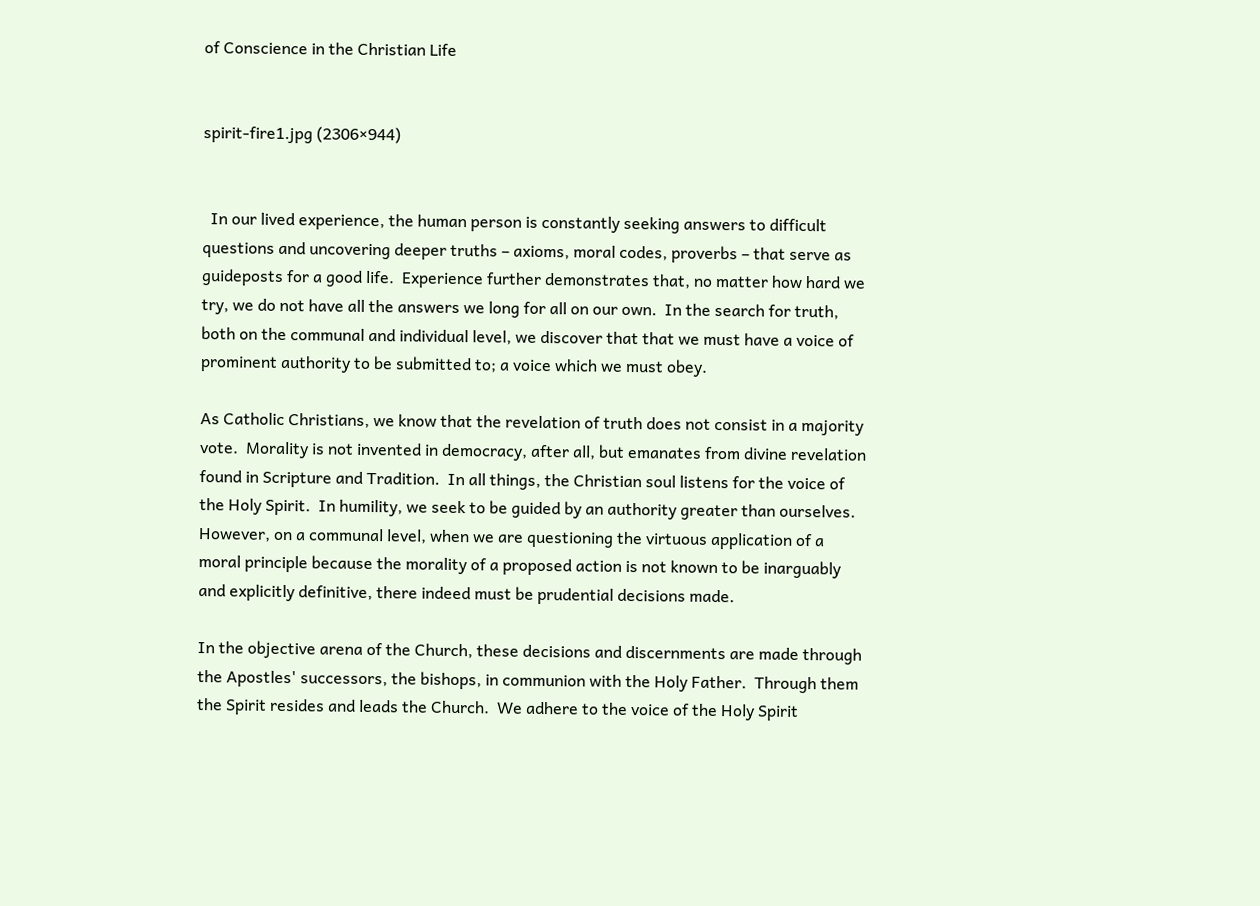of Conscience in the Christian Life


spirit-fire1.jpg (2306×944)


  In our lived experience, the human person is constantly seeking answers to difficult questions and uncovering deeper truths – axioms, moral codes, proverbs – that serve as guideposts for a good life.  Experience further demonstrates that, no matter how hard we try, we do not have all the answers we long for all on our own.  In the search for truth, both on the communal and individual level, we discover that that we must have a voice of prominent authority to be submitted to; a voice which we must obey.

As Catholic Christians, we know that the revelation of truth does not consist in a majority vote.  Morality is not invented in democracy, after all, but emanates from divine revelation found in Scripture and Tradition.  In all things, the Christian soul listens for the voice of the Holy Spirit.  In humility, we seek to be guided by an authority greater than ourselves.  However, on a communal level, when we are questioning the virtuous application of a moral principle because the morality of a proposed action is not known to be inarguably and explicitly definitive, there indeed must be prudential decisions made.

In the objective arena of the Church, these decisions and discernments are made through the Apostles' successors, the bishops, in communion with the Holy Father.  Through them the Spirit resides and leads the Church.  We adhere to the voice of the Holy Spirit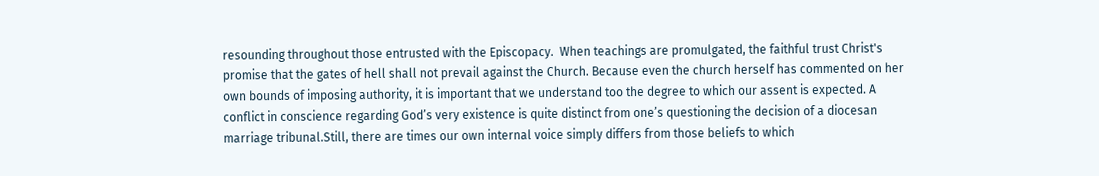resounding throughout those entrusted with the Episcopacy.  When teachings are promulgated, the faithful trust Christ's promise that the gates of hell shall not prevail against the Church. Because even the church herself has commented on her own bounds of imposing authority, it is important that we understand too the degree to which our assent is expected. A conflict in conscience regarding God’s very existence is quite distinct from one’s questioning the decision of a diocesan marriage tribunal.Still, there are times our own internal voice simply differs from those beliefs to which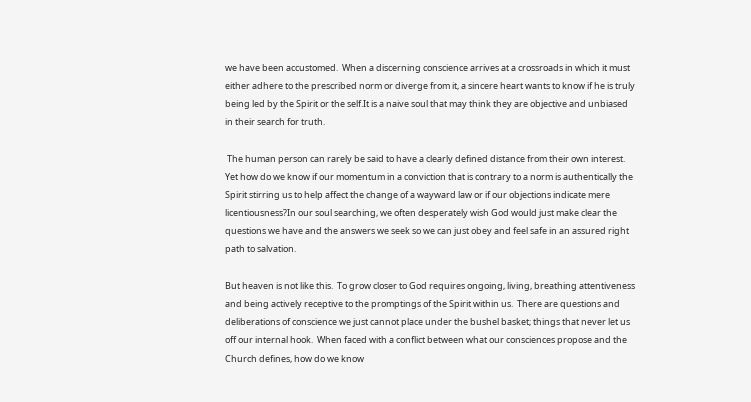we have been accustomed.  When a discerning conscience arrives at a crossroads in which it must either adhere to the prescribed norm or diverge from it, a sincere heart wants to know if he is truly being led by the Spirit or the self.It is a naive soul that may think they are objective and unbiased in their search for truth.

 The human person can rarely be said to have a clearly defined distance from their own interest.  Yet how do we know if our momentum in a conviction that is contrary to a norm is authentically the Spirit stirring us to help affect the change of a wayward law or if our objections indicate mere licentiousness?In our soul searching, we often desperately wish God would just make clear the questions we have and the answers we seek so we can just obey and feel safe in an assured right path to salvation.

But heaven is not like this.  To grow closer to God requires ongoing, living, breathing attentiveness and being actively receptive to the promptings of the Spirit within us.  There are questions and deliberations of conscience we just cannot place under the bushel basket; things that never let us off our internal hook.  When faced with a conflict between what our consciences propose and the Church defines, how do we know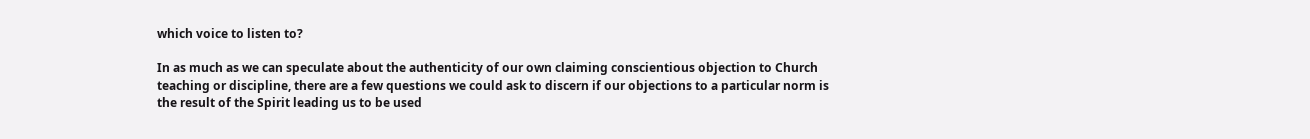which voice to listen to?

In as much as we can speculate about the authenticity of our own claiming conscientious objection to Church teaching or discipline, there are a few questions we could ask to discern if our objections to a particular norm is the result of the Spirit leading us to be used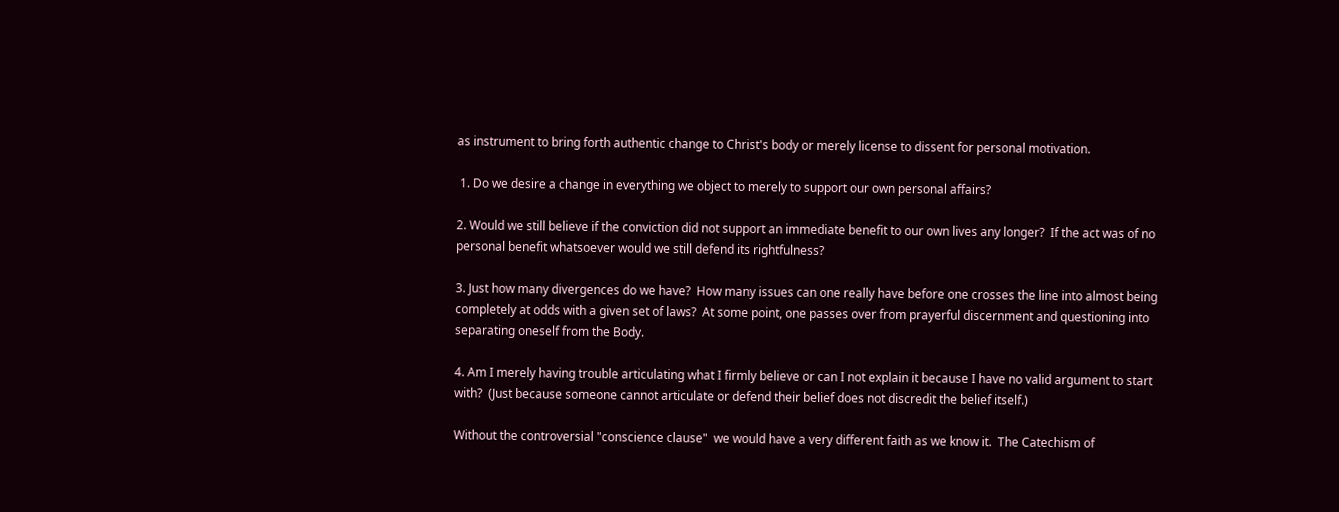as instrument to bring forth authentic change to Christ's body or merely license to dissent for personal motivation.

 1. Do we desire a change in everything we object to merely to support our own personal affairs?

2. Would we still believe if the conviction did not support an immediate benefit to our own lives any longer?  If the act was of no personal benefit whatsoever would we still defend its rightfulness?

3. Just how many divergences do we have?  How many issues can one really have before one crosses the line into almost being completely at odds with a given set of laws?  At some point, one passes over from prayerful discernment and questioning into separating oneself from the Body.

4. Am I merely having trouble articulating what I firmly believe or can I not explain it because I have no valid argument to start with?  (Just because someone cannot articulate or defend their belief does not discredit the belief itself.)

Without the controversial "conscience clause"  we would have a very different faith as we know it.  The Catechism of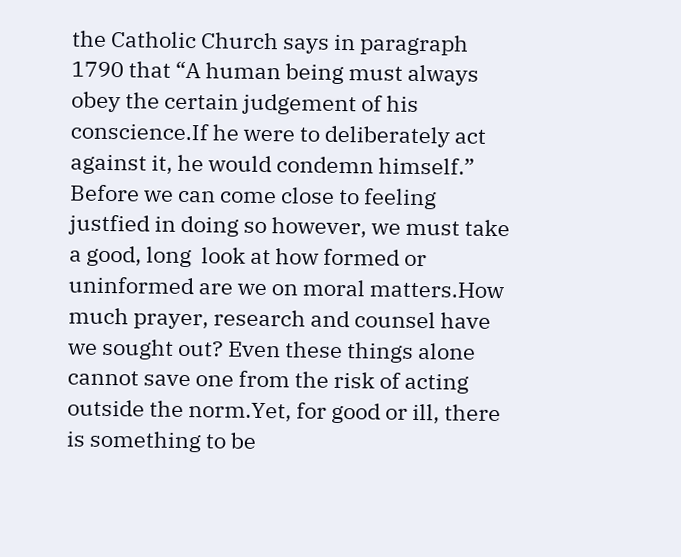the Catholic Church says in paragraph 1790 that “A human being must always obey the certain judgement of his conscience.If he were to deliberately act against it, he would condemn himself.” Before we can come close to feeling justfied in doing so however, we must take a good, long  look at how formed or uninformed are we on moral matters.How much prayer, research and counsel have we sought out? Even these things alone cannot save one from the risk of acting outside the norm.Yet, for good or ill, there is something to be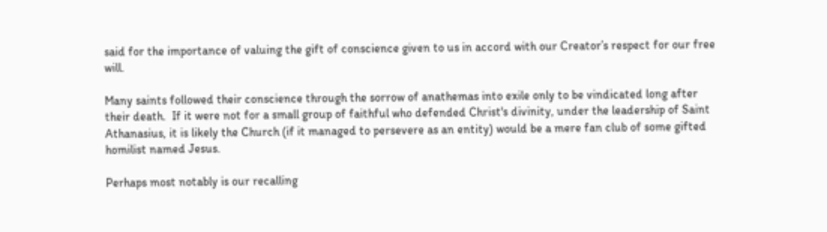said for the importance of valuing the gift of conscience given to us in accord with our Creator’s respect for our free will.

Many saints followed their conscience through the sorrow of anathemas into exile only to be vindicated long after their death.  If it were not for a small group of faithful who defended Christ's divinity, under the leadership of Saint Athanasius, it is likely the Church (if it managed to persevere as an entity) would be a mere fan club of some gifted homilist named Jesus.

Perhaps most notably is our recalling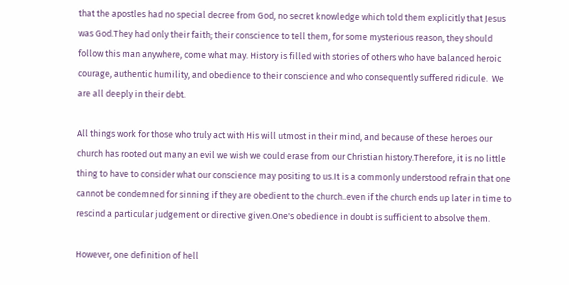that the apostles had no special decree from God, no secret knowledge which told them explicitly that Jesus was God.They had only their faith; their conscience to tell them, for some mysterious reason, they should follow this man anywhere, come what may. History is filled with stories of others who have balanced heroic courage, authentic humility, and obedience to their conscience and who consequently suffered ridicule.  We are all deeply in their debt.

All things work for those who truly act with His will utmost in their mind, and because of these heroes our church has rooted out many an evil we wish we could erase from our Christian history.Therefore, it is no little thing to have to consider what our conscience may positing to us.It is a commonly understood refrain that one cannot be condemned for sinning if they are obedient to the church..even if the church ends up later in time to rescind a particular judgement or directive given.One's obedience in doubt is sufficient to absolve them.

However, one definition of hell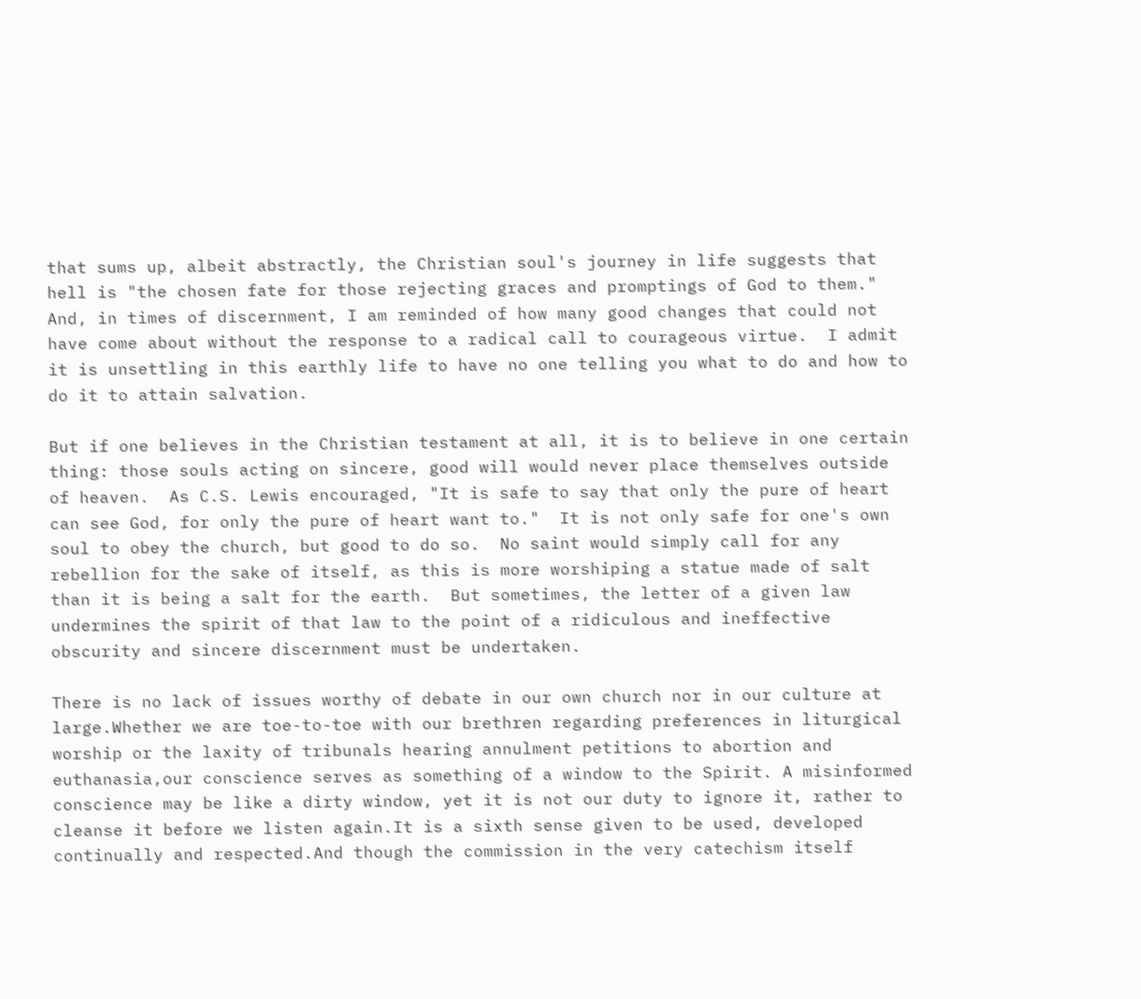that sums up, albeit abstractly, the Christian soul's journey in life suggests that hell is "the chosen fate for those rejecting graces and promptings of God to them." And, in times of discernment, I am reminded of how many good changes that could not have come about without the response to a radical call to courageous virtue.  I admit it is unsettling in this earthly life to have no one telling you what to do and how to do it to attain salvation.

But if one believes in the Christian testament at all, it is to believe in one certain thing: those souls acting on sincere, good will would never place themselves outside of heaven.  As C.S. Lewis encouraged, "It is safe to say that only the pure of heart can see God, for only the pure of heart want to."  It is not only safe for one's own soul to obey the church, but good to do so.  No saint would simply call for any rebellion for the sake of itself, as this is more worshiping a statue made of salt than it is being a salt for the earth.  But sometimes, the letter of a given law undermines the spirit of that law to the point of a ridiculous and ineffective obscurity and sincere discernment must be undertaken.

There is no lack of issues worthy of debate in our own church nor in our culture at large.Whether we are toe-to-toe with our brethren regarding preferences in liturgical worship or the laxity of tribunals hearing annulment petitions to abortion and euthanasia,our conscience serves as something of a window to the Spirit. A misinformed conscience may be like a dirty window, yet it is not our duty to ignore it, rather to cleanse it before we listen again.It is a sixth sense given to be used, developed continually and respected.And though the commission in the very catechism itself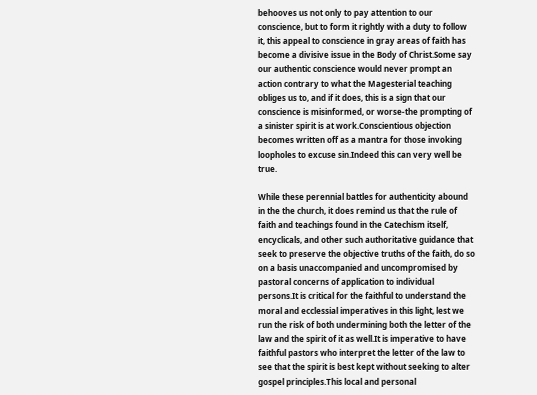behooves us not only to pay attention to our conscience, but to form it rightly with a duty to follow it, this appeal to conscience in gray areas of faith has become a divisive issue in the Body of Christ.Some say our authentic conscience would never prompt an action contrary to what the Magesterial teaching obliges us to, and if it does, this is a sign that our conscience is misinformed, or worse-the prompting of a sinister spirit is at work.Conscientious objection becomes written off as a mantra for those invoking loopholes to excuse sin.Indeed this can very well be true.

While these perennial battles for authenticity abound in the the church, it does remind us that the rule of faith and teachings found in the Catechism itself, encyclicals, and other such authoritative guidance that seek to preserve the objective truths of the faith, do so on a basis unaccompanied and uncompromised by pastoral concerns of application to individual persons.It is critical for the faithful to understand the moral and ecclessial imperatives in this light, lest we run the risk of both undermining both the letter of the law and the spirit of it as well.It is imperative to have faithful pastors who interpret the letter of the law to see that the spirit is best kept without seeking to alter gospel principles.This local and personal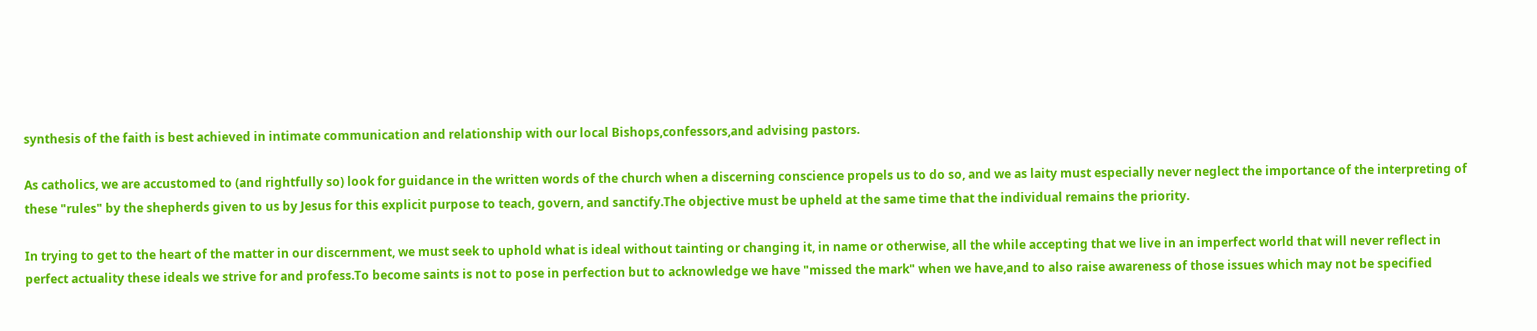synthesis of the faith is best achieved in intimate communication and relationship with our local Bishops,confessors,and advising pastors.

As catholics, we are accustomed to (and rightfully so) look for guidance in the written words of the church when a discerning conscience propels us to do so, and we as laity must especially never neglect the importance of the interpreting of these "rules" by the shepherds given to us by Jesus for this explicit purpose to teach, govern, and sanctify.The objective must be upheld at the same time that the individual remains the priority.

In trying to get to the heart of the matter in our discernment, we must seek to uphold what is ideal without tainting or changing it, in name or otherwise, all the while accepting that we live in an imperfect world that will never reflect in perfect actuality these ideals we strive for and profess.To become saints is not to pose in perfection but to acknowledge we have "missed the mark" when we have,and to also raise awareness of those issues which may not be specified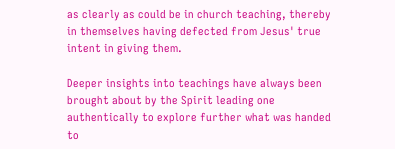as clearly as could be in church teaching, thereby in themselves having defected from Jesus' true intent in giving them.

Deeper insights into teachings have always been brought about by the Spirit leading one authentically to explore further what was handed to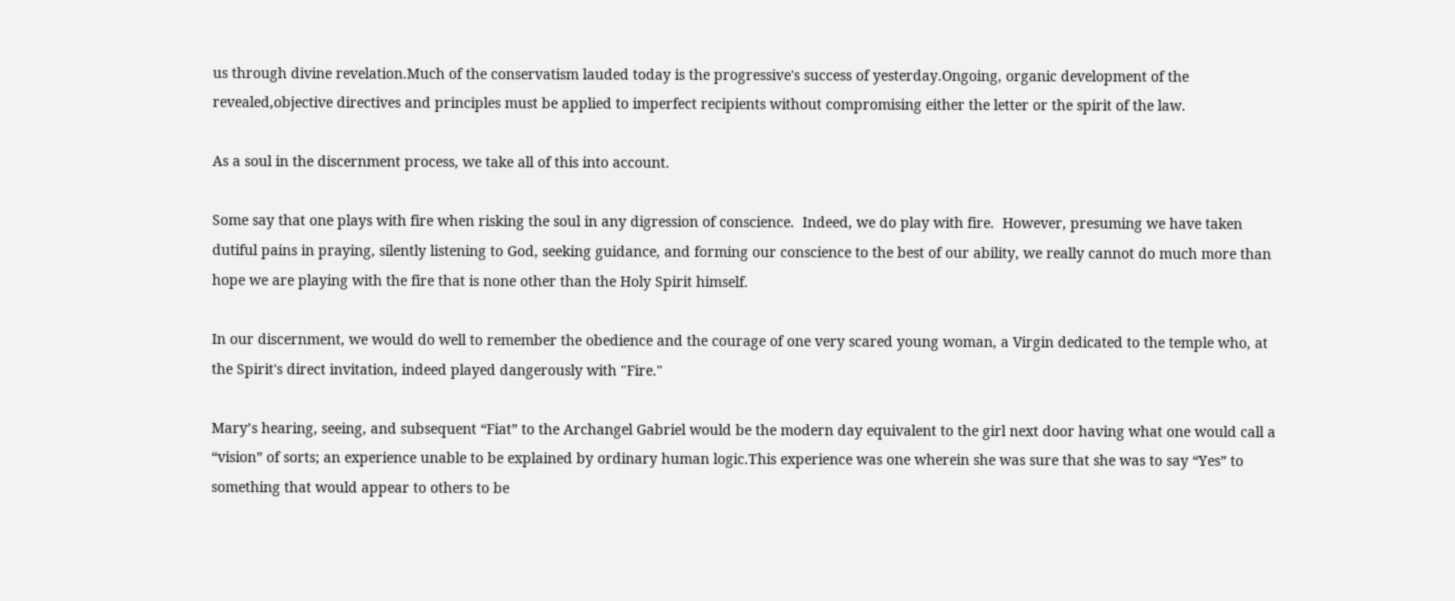us through divine revelation.Much of the conservatism lauded today is the progressive's success of yesterday.Ongoing, organic development of the revealed,objective directives and principles must be applied to imperfect recipients without compromising either the letter or the spirit of the law.

As a soul in the discernment process, we take all of this into account.

Some say that one plays with fire when risking the soul in any digression of conscience.  Indeed, we do play with fire.  However, presuming we have taken dutiful pains in praying, silently listening to God, seeking guidance, and forming our conscience to the best of our ability, we really cannot do much more than hope we are playing with the fire that is none other than the Holy Spirit himself.

In our discernment, we would do well to remember the obedience and the courage of one very scared young woman, a Virgin dedicated to the temple who, at the Spirit's direct invitation, indeed played dangerously with "Fire."

Mary’s hearing, seeing, and subsequent “Fiat” to the Archangel Gabriel would be the modern day equivalent to the girl next door having what one would call a “vision” of sorts; an experience unable to be explained by ordinary human logic.This experience was one wherein she was sure that she was to say “Yes” to something that would appear to others to be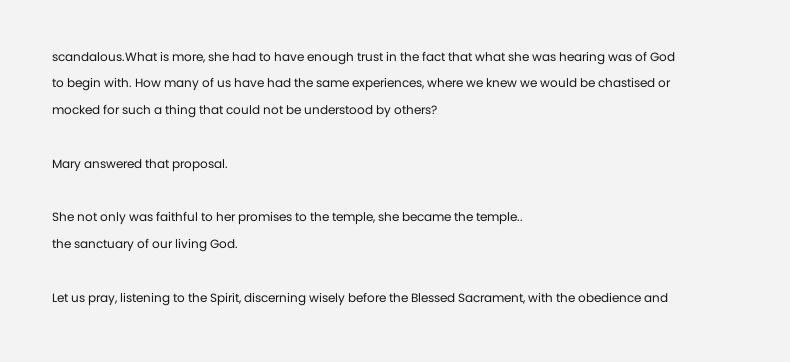scandalous.What is more, she had to have enough trust in the fact that what she was hearing was of God to begin with. How many of us have had the same experiences, where we knew we would be chastised or mocked for such a thing that could not be understood by others?

Mary answered that proposal.

She not only was faithful to her promises to the temple, she became the temple..
the sanctuary of our living God.

Let us pray, listening to the Spirit, discerning wisely before the Blessed Sacrament, with the obedience and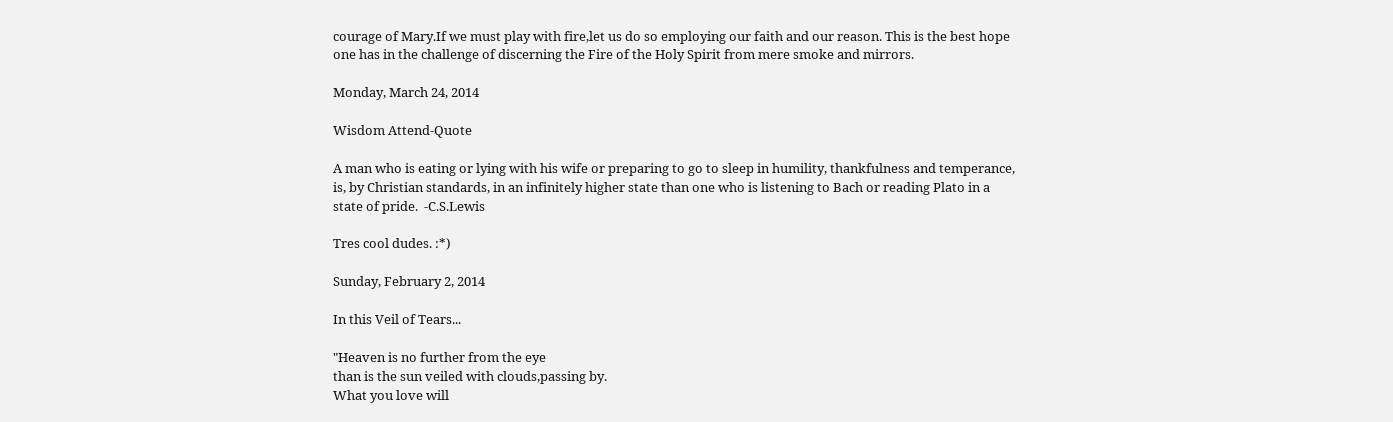courage of Mary.If we must play with fire,let us do so employing our faith and our reason. This is the best hope one has in the challenge of discerning the Fire of the Holy Spirit from mere smoke and mirrors.

Monday, March 24, 2014

Wisdom Attend-Quote

A man who is eating or lying with his wife or preparing to go to sleep in humility, thankfulness and temperance, is, by Christian standards, in an infinitely higher state than one who is listening to Bach or reading Plato in a state of pride.  -C.S.Lewis

Tres cool dudes. :*)

Sunday, February 2, 2014

In this Veil of Tears...

"Heaven is no further from the eye
than is the sun veiled with clouds,passing by.
What you love will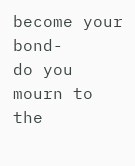become your bond-
do you mourn to the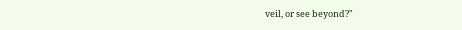veil, or see beyond?"